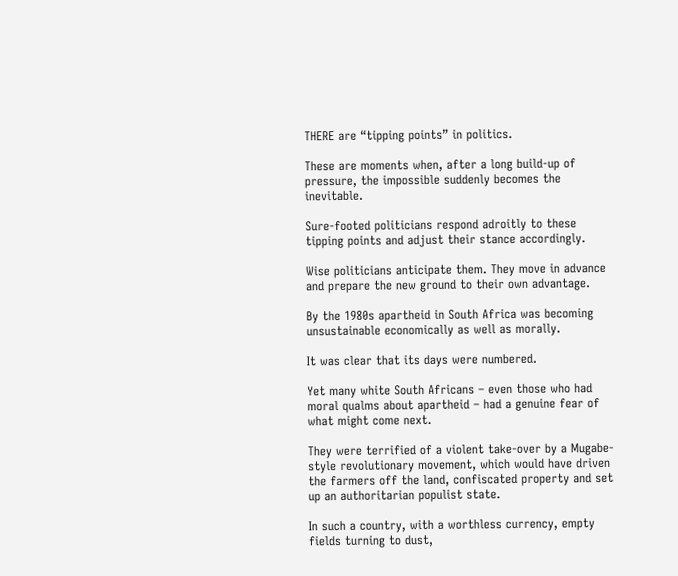THERE are “tipping points” in politics.

These are moments when, after a long build-up of pressure, the impossible suddenly becomes the inevitable.

Sure-footed politicians respond adroitly to these tipping points and adjust their stance accordingly.

Wise politicians anticipate them. They move in advance and prepare the new ground to their own advantage.

By the 1980s apartheid in South Africa was becoming unsustainable economically as well as morally.

It was clear that its days were numbered.

Yet many white South Africans – even those who had moral qualms about apartheid – had a genuine fear of what might come next.

They were terrified of a violent take-over by a Mugabe-style revolutionary movement, which would have driven the farmers off the land, confiscated property and set up an authoritarian populist state.

In such a country, with a worthless currency, empty fields turning to dust,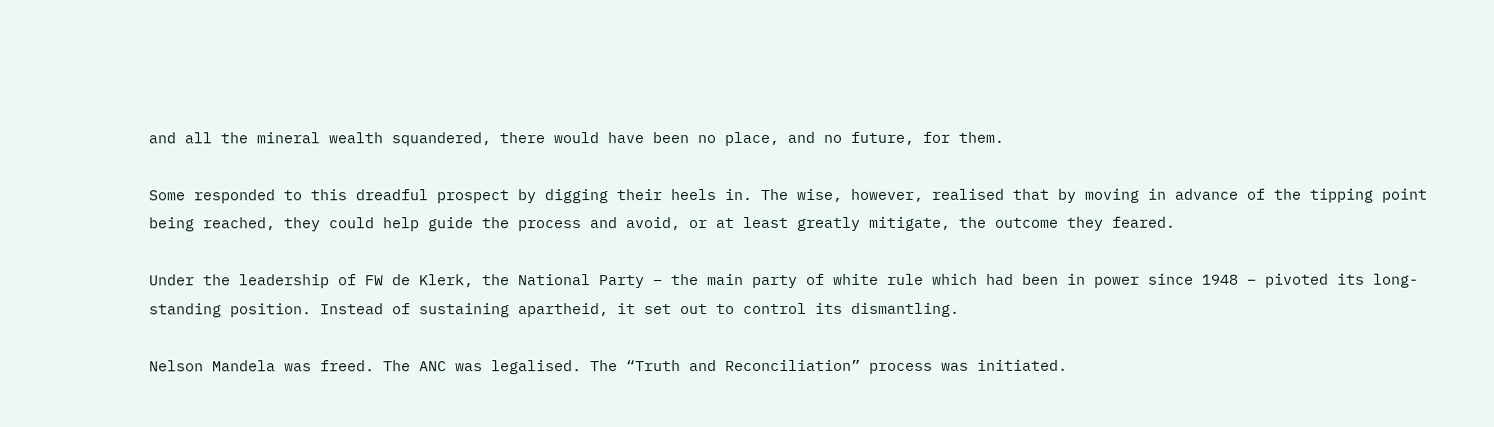and all the mineral wealth squandered, there would have been no place, and no future, for them.

Some responded to this dreadful prospect by digging their heels in. The wise, however, realised that by moving in advance of the tipping point being reached, they could help guide the process and avoid, or at least greatly mitigate, the outcome they feared.

Under the leadership of FW de Klerk, the National Party – the main party of white rule which had been in power since 1948 – pivoted its long-standing position. Instead of sustaining apartheid, it set out to control its dismantling.

Nelson Mandela was freed. The ANC was legalised. The “Truth and Reconciliation” process was initiated.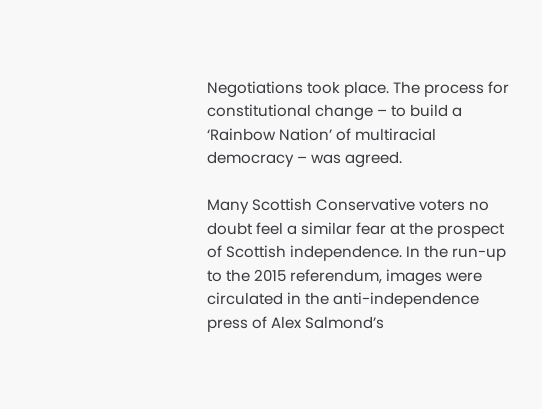Negotiations took place. The process for constitutional change – to build a ‘Rainbow Nation’ of multiracial democracy – was agreed.

Many Scottish Conservative voters no doubt feel a similar fear at the prospect of Scottish independence. In the run-up to the 2015 referendum, images were circulated in the anti-independence press of Alex Salmond’s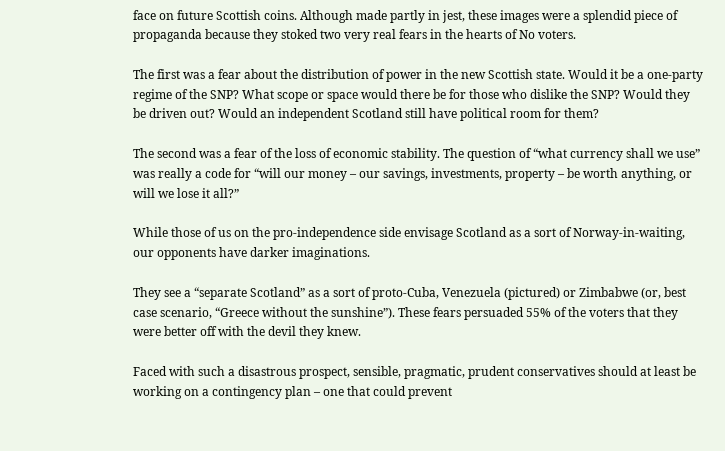face on future Scottish coins. Although made partly in jest, these images were a splendid piece of propaganda because they stoked two very real fears in the hearts of No voters.

The first was a fear about the distribution of power in the new Scottish state. Would it be a one-party regime of the SNP? What scope or space would there be for those who dislike the SNP? Would they be driven out? Would an independent Scotland still have political room for them?

The second was a fear of the loss of economic stability. The question of “what currency shall we use” was really a code for “will our money – our savings, investments, property – be worth anything, or will we lose it all?”

While those of us on the pro-independence side envisage Scotland as a sort of Norway-in-waiting, our opponents have darker imaginations.

They see a “separate Scotland” as a sort of proto-Cuba, Venezuela (pictured) or Zimbabwe (or, best case scenario, “Greece without the sunshine”). These fears persuaded 55% of the voters that they were better off with the devil they knew.

Faced with such a disastrous prospect, sensible, pragmatic, prudent conservatives should at least be working on a contingency plan – one that could prevent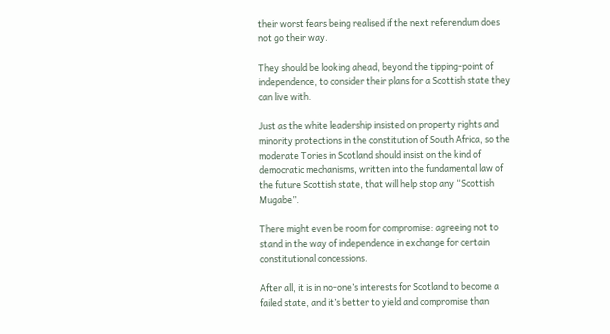their worst fears being realised if the next referendum does not go their way.

They should be looking ahead, beyond the tipping-point of independence, to consider their plans for a Scottish state they can live with.

Just as the white leadership insisted on property rights and minority protections in the constitution of South Africa, so the moderate Tories in Scotland should insist on the kind of democratic mechanisms, written into the fundamental law of the future Scottish state, that will help stop any “Scottish Mugabe”.

There might even be room for compromise: agreeing not to stand in the way of independence in exchange for certain constitutional concessions.

After all, it is in no-one’s interests for Scotland to become a failed state, and it’s better to yield and compromise than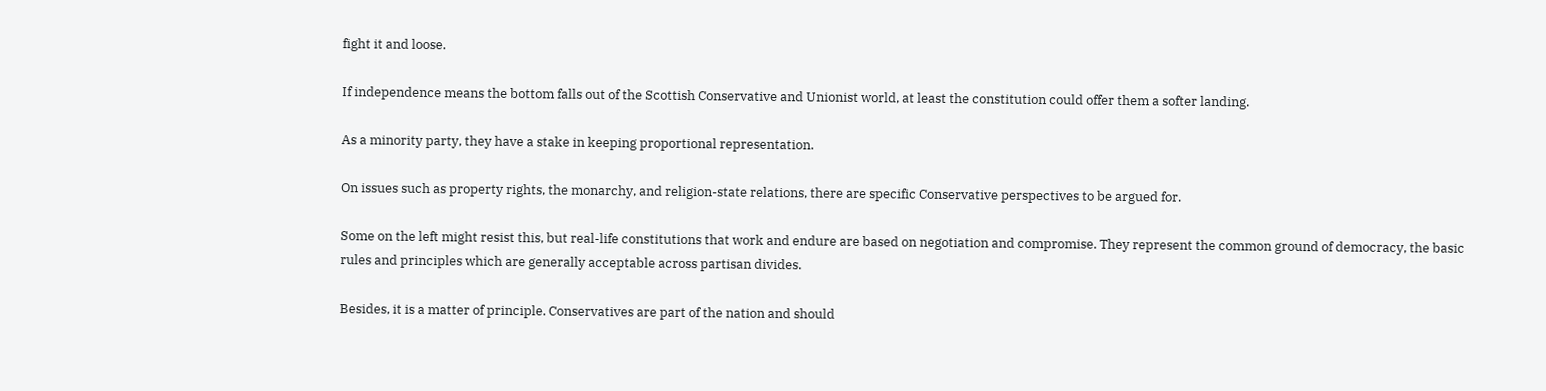fight it and loose.

If independence means the bottom falls out of the Scottish Conservative and Unionist world, at least the constitution could offer them a softer landing.

As a minority party, they have a stake in keeping proportional representation.

On issues such as property rights, the monarchy, and religion-state relations, there are specific Conservative perspectives to be argued for.

Some on the left might resist this, but real-life constitutions that work and endure are based on negotiation and compromise. They represent the common ground of democracy, the basic rules and principles which are generally acceptable across partisan divides.

Besides, it is a matter of principle. Conservatives are part of the nation and should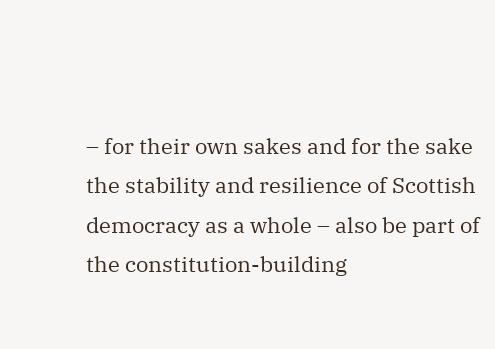– for their own sakes and for the sake the stability and resilience of Scottish democracy as a whole – also be part of the constitution-building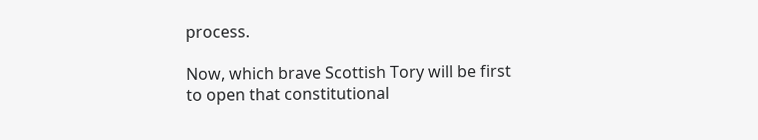process.

Now, which brave Scottish Tory will be first to open that constitutional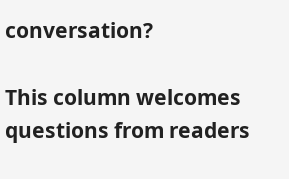conversation?

This column welcomes questions from readers